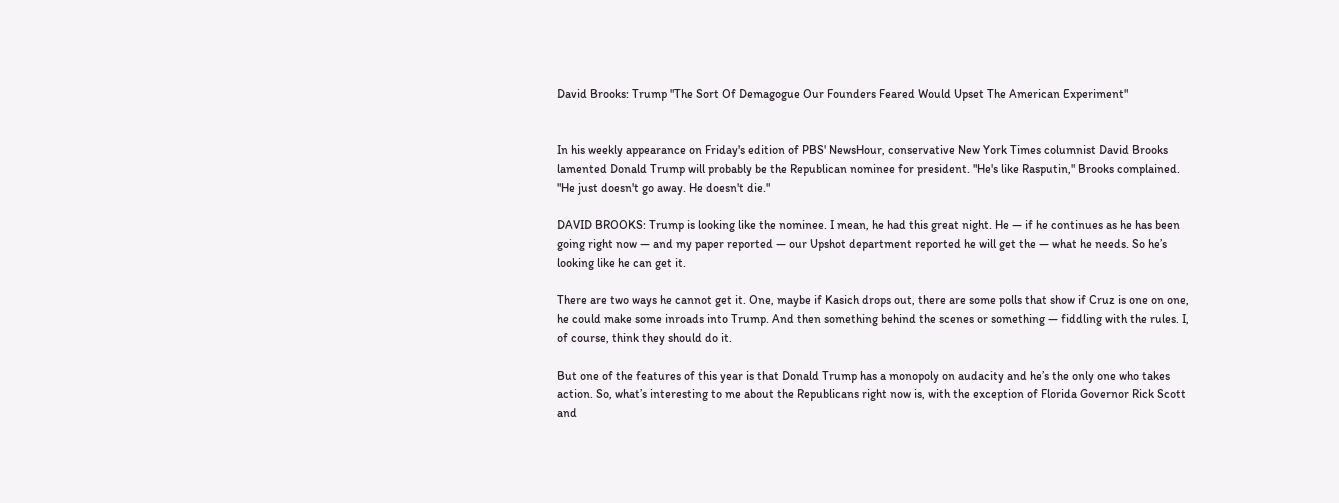David Brooks: Trump "The Sort Of Demagogue Our Founders Feared Would Upset The American Experiment"


In his weekly appearance on Friday's edition of PBS' NewsHour, conservative New York Times columnist David Brooks lamented Donald Trump will probably be the Republican nominee for president. "He's like Rasputin," Brooks complained. "He just doesn't go away. He doesn't die."

DAVID BROOKS: Trump is looking like the nominee. I mean, he had this great night. He — if he continues as he has been going right now — and my paper reported — our Upshot department reported he will get the — what he needs. So he’s looking like he can get it.

There are two ways he cannot get it. One, maybe if Kasich drops out, there are some polls that show if Cruz is one on one, he could make some inroads into Trump. And then something behind the scenes or something — fiddling with the rules. I, of course, think they should do it.

But one of the features of this year is that Donald Trump has a monopoly on audacity and he’s the only one who takes action. So, what’s interesting to me about the Republicans right now is, with the exception of Florida Governor Rick Scott and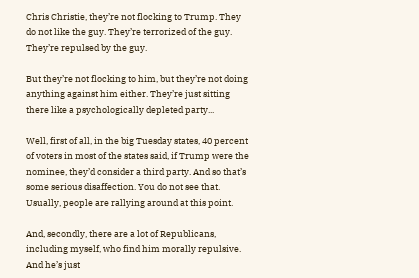Chris Christie, they’re not flocking to Trump. They do not like the guy. They’re terrorized of the guy. They’re repulsed by the guy.

But they’re not flocking to him, but they’re not doing anything against him either. They’re just sitting there like a psychologically depleted party...

Well, first of all, in the big Tuesday states, 40 percent of voters in most of the states said, if Trump were the nominee, they’d consider a third party. And so that’s some serious disaffection. You do not see that. Usually, people are rallying around at this point.

And, secondly, there are a lot of Republicans, including myself, who find him morally repulsive. And he’s just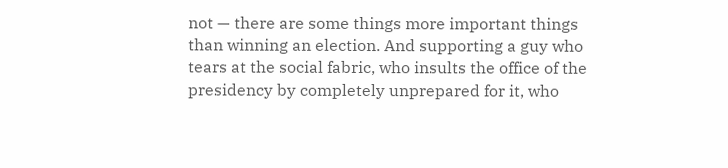not — there are some things more important things than winning an election. And supporting a guy who tears at the social fabric, who insults the office of the presidency by completely unprepared for it, who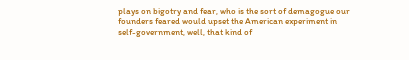plays on bigotry and fear, who is the sort of demagogue our founders feared would upset the American experiment in self-government, well, that kind of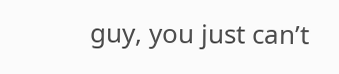guy, you just can’t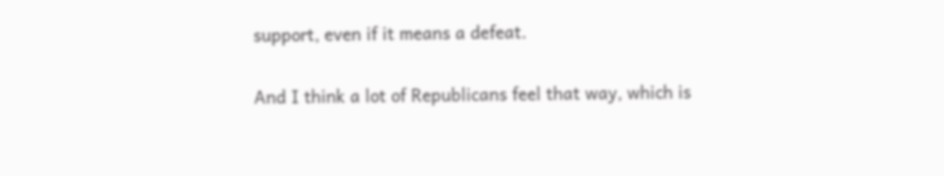support, even if it means a defeat.

And I think a lot of Republicans feel that way, which is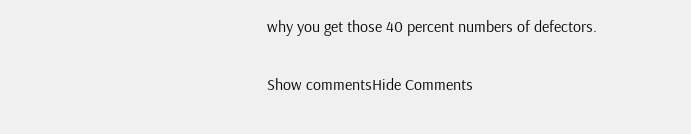why you get those 40 percent numbers of defectors.

Show commentsHide Comments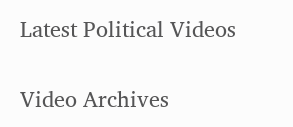Latest Political Videos

Video Archives